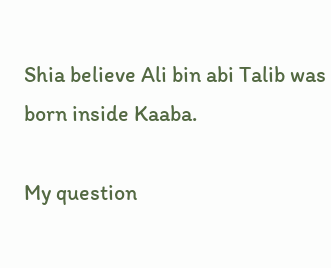Shia believe Ali bin abi Talib was born inside Kaaba.

My question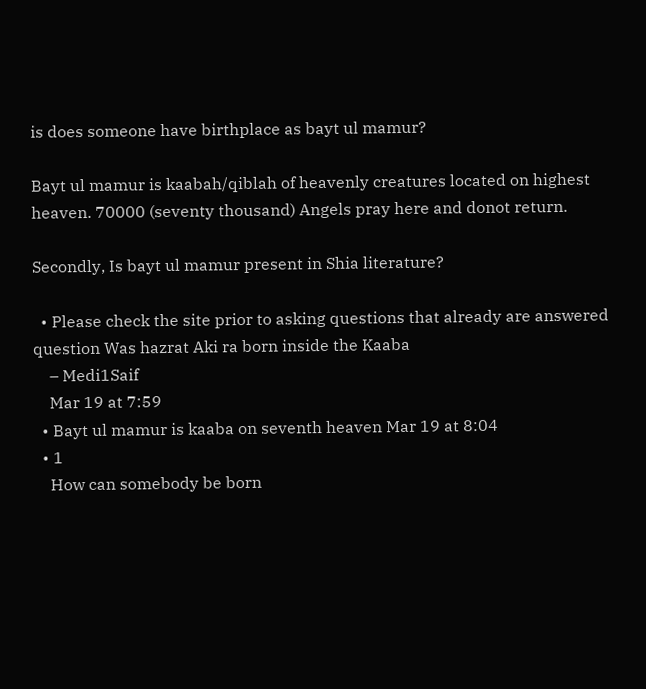is does someone have birthplace as bayt ul mamur?

Bayt ul mamur is kaabah/qiblah of heavenly creatures located on highest heaven. 70000 (seventy thousand) Angels pray here and donot return.

Secondly, Is bayt ul mamur present in Shia literature?

  • Please check the site prior to asking questions that already are answered question Was hazrat Aki ra born inside the Kaaba
    – Medi1Saif
    Mar 19 at 7:59
  • Bayt ul mamur is kaaba on seventh heaven Mar 19 at 8:04
  • 1
    How can somebody be born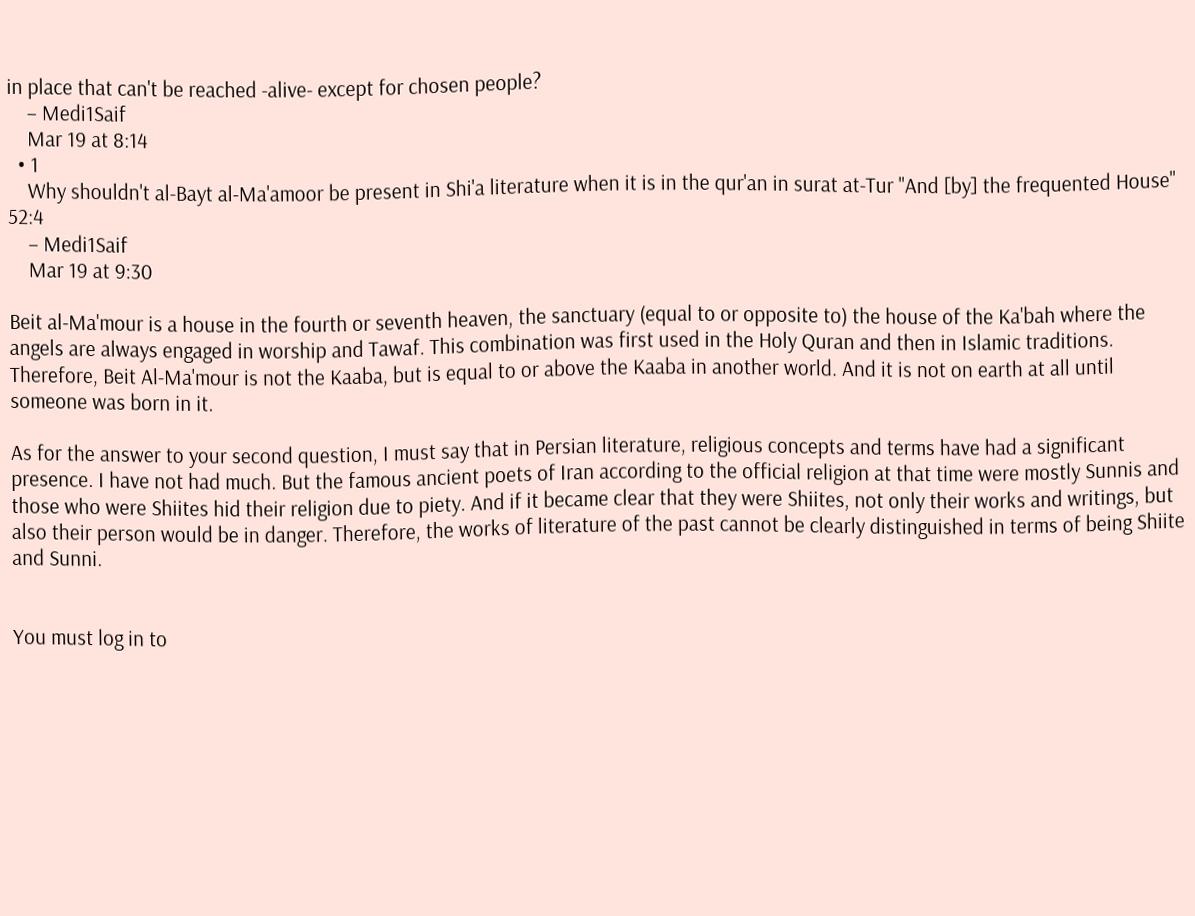in place that can't be reached -alive- except for chosen people?
    – Medi1Saif
    Mar 19 at 8:14
  • 1
    Why shouldn't al-Bayt al-Ma'amoor be present in Shi'a literature when it is in the qur'an in surat at-Tur "And [by] the frequented House" 52:4
    – Medi1Saif
    Mar 19 at 9:30

Beit al-Ma'mour is a house in the fourth or seventh heaven, the sanctuary (equal to or opposite to) the house of the Ka'bah where the angels are always engaged in worship and Tawaf. This combination was first used in the Holy Quran and then in Islamic traditions. Therefore, Beit Al-Ma'mour is not the Kaaba, but is equal to or above the Kaaba in another world. And it is not on earth at all until someone was born in it.

As for the answer to your second question, I must say that in Persian literature, religious concepts and terms have had a significant presence. I have not had much. But the famous ancient poets of Iran according to the official religion at that time were mostly Sunnis and those who were Shiites hid their religion due to piety. And if it became clear that they were Shiites, not only their works and writings, but also their person would be in danger. Therefore, the works of literature of the past cannot be clearly distinguished in terms of being Shiite and Sunni.


You must log in to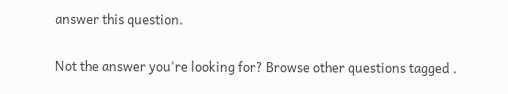answer this question.

Not the answer you're looking for? Browse other questions tagged .